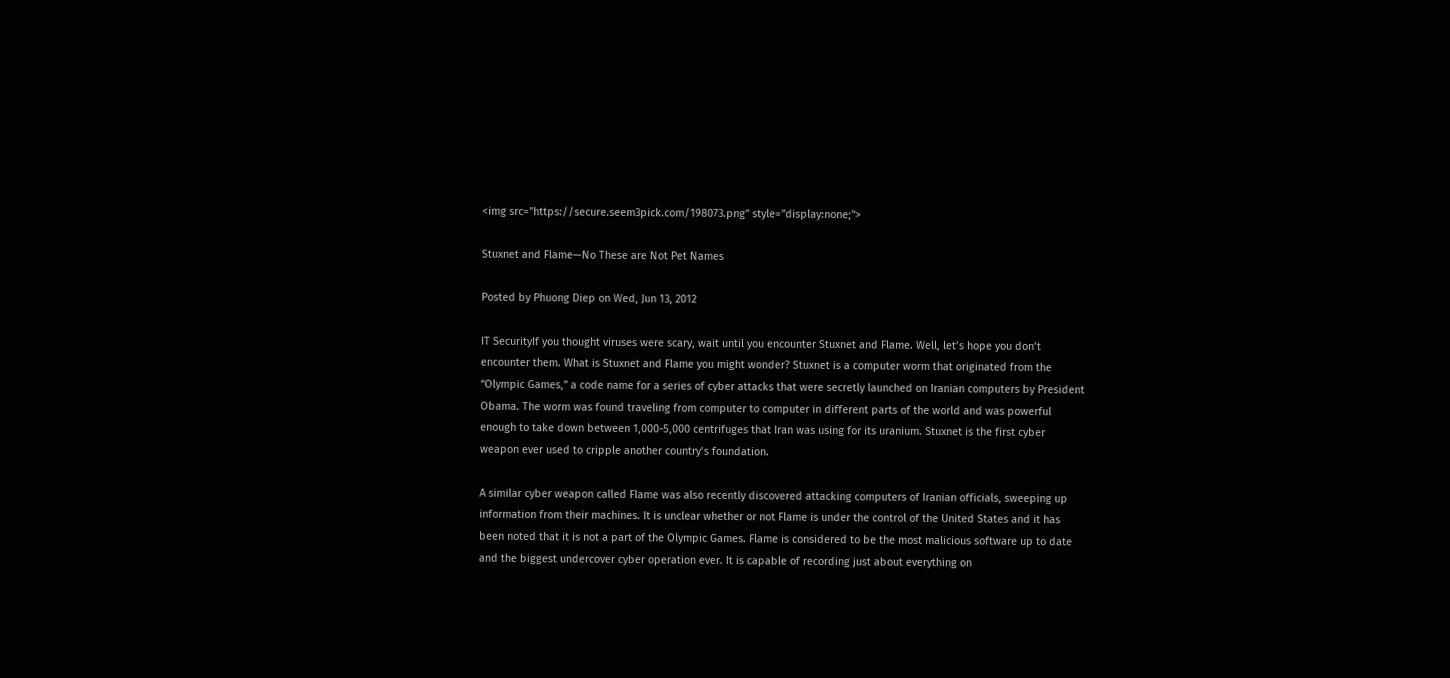<img src="https://secure.seem3pick.com/198073.png" style="display:none;">

Stuxnet and Flame—No These are Not Pet Names

Posted by Phuong Diep on Wed, Jun 13, 2012

IT SecurityIf you thought viruses were scary, wait until you encounter Stuxnet and Flame. Well, let’s hope you don’t encounter them. What is Stuxnet and Flame you might wonder? Stuxnet is a computer worm that originated from the “Olympic Games,” a code name for a series of cyber attacks that were secretly launched on Iranian computers by President Obama. The worm was found traveling from computer to computer in different parts of the world and was powerful enough to take down between 1,000-5,000 centrifuges that Iran was using for its uranium. Stuxnet is the first cyber weapon ever used to cripple another country’s foundation.

A similar cyber weapon called Flame was also recently discovered attacking computers of Iranian officials, sweeping up information from their machines. It is unclear whether or not Flame is under the control of the United States and it has been noted that it is not a part of the Olympic Games. Flame is considered to be the most malicious software up to date and the biggest undercover cyber operation ever. It is capable of recording just about everything on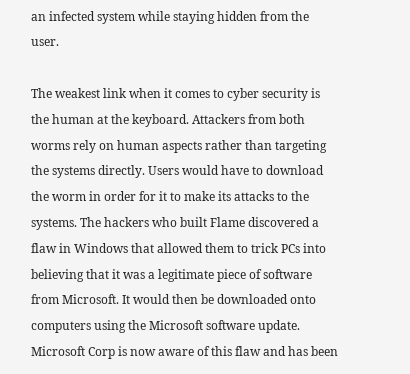an infected system while staying hidden from the user.

The weakest link when it comes to cyber security is the human at the keyboard. Attackers from both worms rely on human aspects rather than targeting the systems directly. Users would have to download the worm in order for it to make its attacks to the systems. The hackers who built Flame discovered a flaw in Windows that allowed them to trick PCs into believing that it was a legitimate piece of software from Microsoft. It would then be downloaded onto computers using the Microsoft software update. Microsoft Corp is now aware of this flaw and has been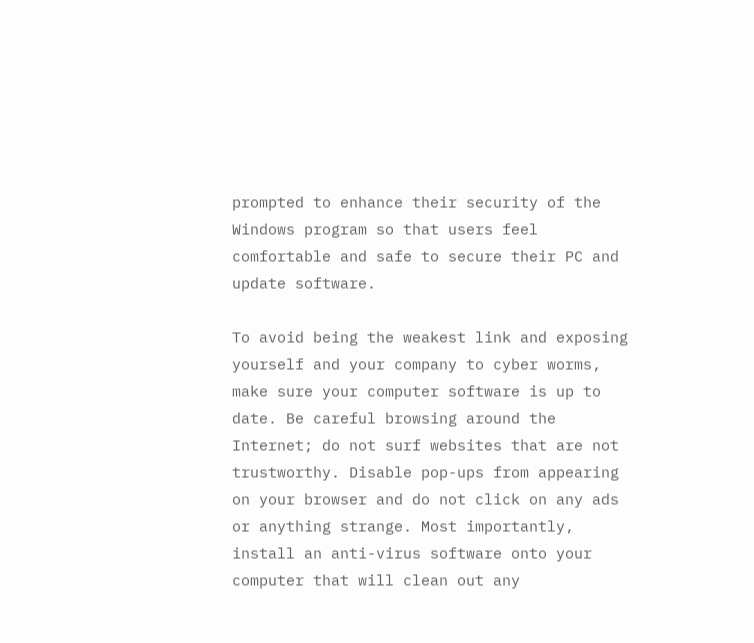prompted to enhance their security of the Windows program so that users feel comfortable and safe to secure their PC and update software.

To avoid being the weakest link and exposing yourself and your company to cyber worms, make sure your computer software is up to date. Be careful browsing around the Internet; do not surf websites that are not trustworthy. Disable pop-ups from appearing on your browser and do not click on any ads or anything strange. Most importantly, install an anti-virus software onto your computer that will clean out any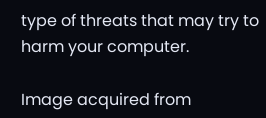type of threats that may try to harm your computer.

Image acquired from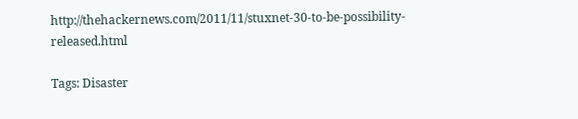http://thehackernews.com/2011/11/stuxnet-30-to-be-possibility-released.html

Tags: Disaster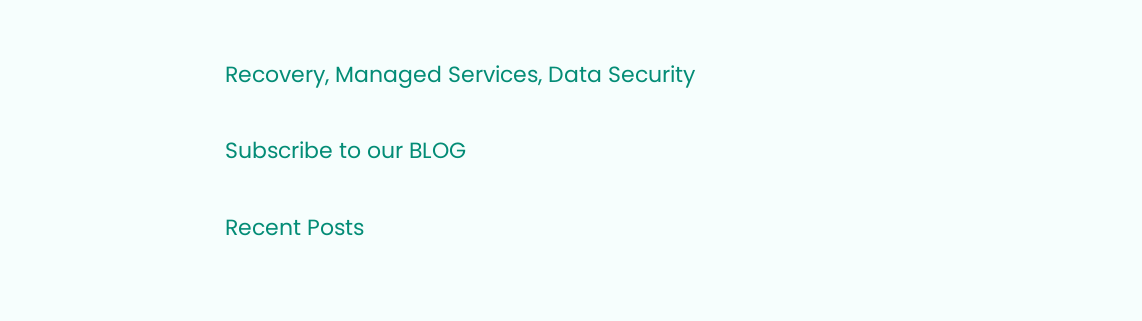Recovery, Managed Services, Data Security

Subscribe to our BLOG

Recent Posts